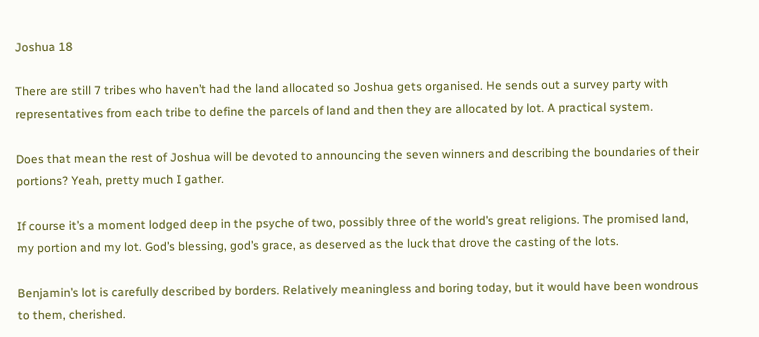Joshua 18

There are still 7 tribes who haven’t had the land allocated so Joshua gets organised. He sends out a survey party with representatives from each tribe to define the parcels of land and then they are allocated by lot. A practical system.

Does that mean the rest of Joshua will be devoted to announcing the seven winners and describing the boundaries of their portions? Yeah, pretty much I gather.

If course it’s a moment lodged deep in the psyche of two, possibly three of the world’s great religions. The promised land, my portion and my lot. God’s blessing, god’s grace, as deserved as the luck that drove the casting of the lots.

Benjamin’s lot is carefully described by borders. Relatively meaningless and boring today, but it would have been wondrous to them, cherished.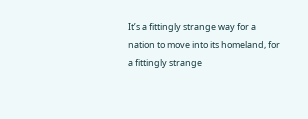It’s a fittingly strange way for a nation to move into its homeland, for a fittingly strange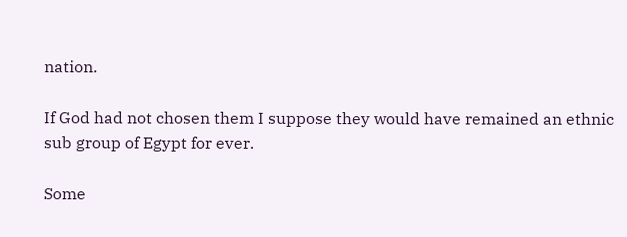nation.

If God had not chosen them I suppose they would have remained an ethnic sub group of Egypt for ever.

Some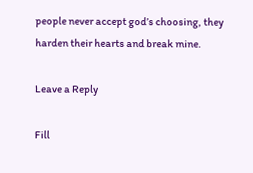people never accept god’s choosing, they harden their hearts and break mine.

Leave a Reply

Fill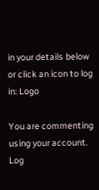in your details below or click an icon to log in: Logo

You are commenting using your account. Log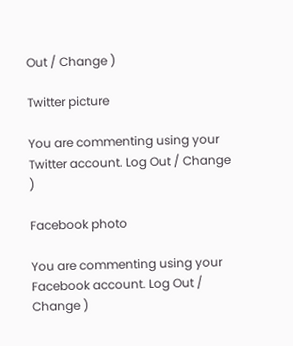Out / Change )

Twitter picture

You are commenting using your Twitter account. Log Out / Change )

Facebook photo

You are commenting using your Facebook account. Log Out / Change )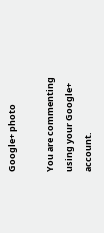Google+ photo

You are commenting using your Google+ account.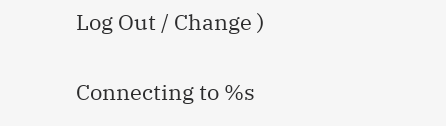Log Out / Change )

Connecting to %s